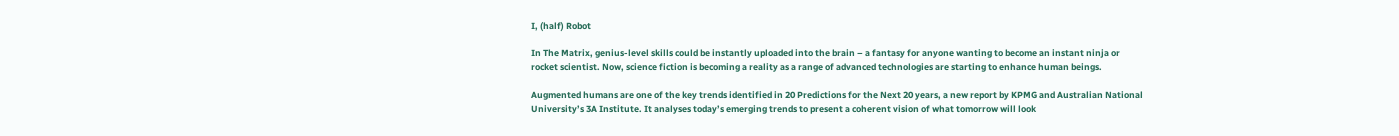I, (half) Robot

In The Matrix, genius-level skills could be instantly uploaded into the brain – a fantasy for anyone wanting to become an instant ninja or rocket scientist. Now, science fiction is becoming a reality as a range of advanced technologies are starting to enhance human beings.

Augmented humans are one of the key trends identified in 20 Predictions for the Next 20 years, a new report by KPMG and Australian National University’s 3A Institute. It analyses today’s emerging trends to present a coherent vision of what tomorrow will look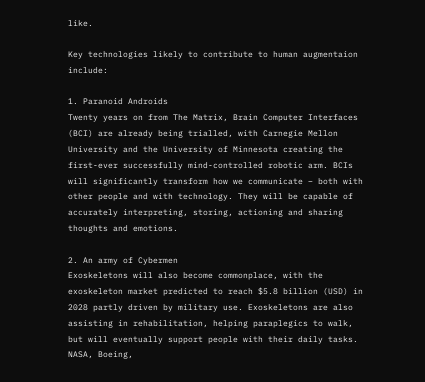like.

Key technologies likely to contribute to human augmentaion include:

1. Paranoid Androids
Twenty years on from The Matrix, Brain Computer Interfaces (BCI) are already being trialled, with Carnegie Mellon University and the University of Minnesota creating the first-ever successfully mind-controlled robotic arm. BCIs will significantly transform how we communicate – both with other people and with technology. They will be capable of accurately interpreting, storing, actioning and sharing thoughts and emotions.

2. An army of Cybermen
Exoskeletons will also become commonplace, with the exoskeleton market predicted to reach $5.8 billion (USD) in 2028 partly driven by military use. Exoskeletons are also assisting in rehabilitation, helping paraplegics to walk, but will eventually support people with their daily tasks. NASA, Boeing,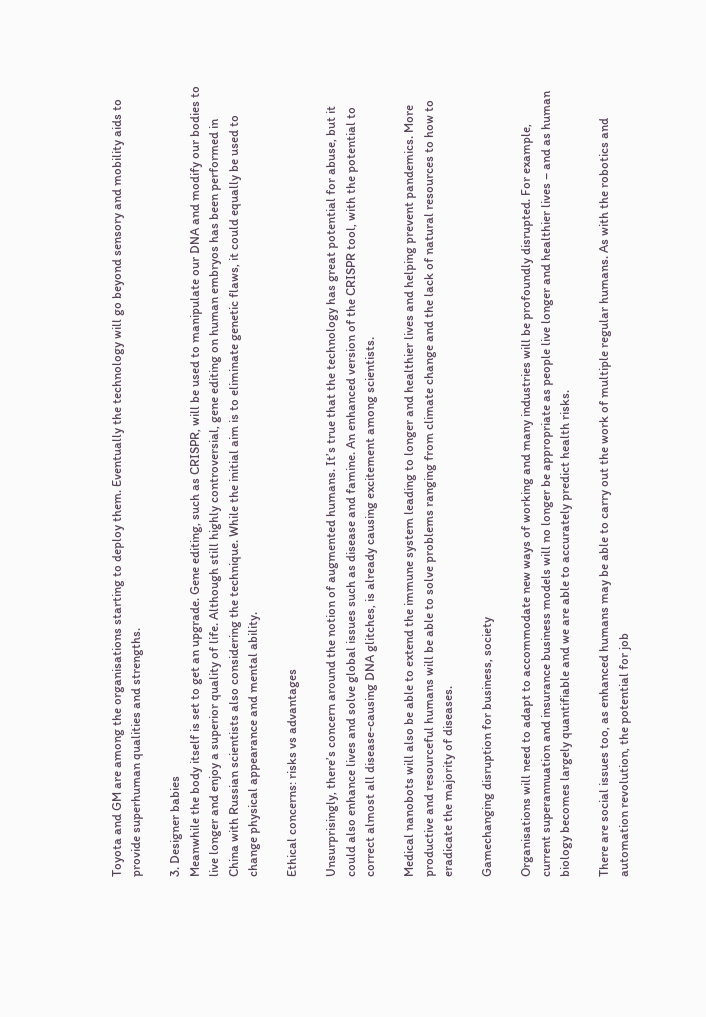Toyota and GM are among the organisations starting to deploy them. Eventually the technology will go beyond sensory and mobility aids to provide superhuman qualities and strengths.

3. Designer babies
Meanwhile the body itself is set to get an upgrade. Gene editing, such as CRISPR, will be used to manipulate our DNA and modify our bodies to live longer and enjoy a superior quality of life. Although still highly controversial, gene editing on human embryos has been performed in China with Russian scientists also considering the technique. While the initial aim is to eliminate genetic flaws, it could equally be used to change physical appearance and mental ability.

Ethical concerns: risks vs advantages

Unsurprisingly, there’s concern around the notion of augmented humans. It’s true that the technology has great potential for abuse, but it could also enhance lives and solve global issues such as disease and famine. An enhanced version of the CRISPR tool, with the potential to correct almost all disease-causing DNA glitches, is already causing excitement among scientists.

Medical nanobots will also be able to extend the immune system leading to longer and healthier lives and helping prevent pandemics. More productive and resourceful humans will be able to solve problems ranging from climate change and the lack of natural resources to how to eradicate the majority of diseases.

Gamechanging disruption for business, society

Organisations will need to adapt to accommodate new ways of working and many industries will be profoundly disrupted. For example, current superannuation and insurance business models will no longer be appropriate as people live longer and healthier lives – and as human biology becomes largely quantifiable and we are able to accurately predict health risks.

There are social issues too, as enhanced humans may be able to carry out the work of multiple regular humans. As with the robotics and automation revolution, the potential for job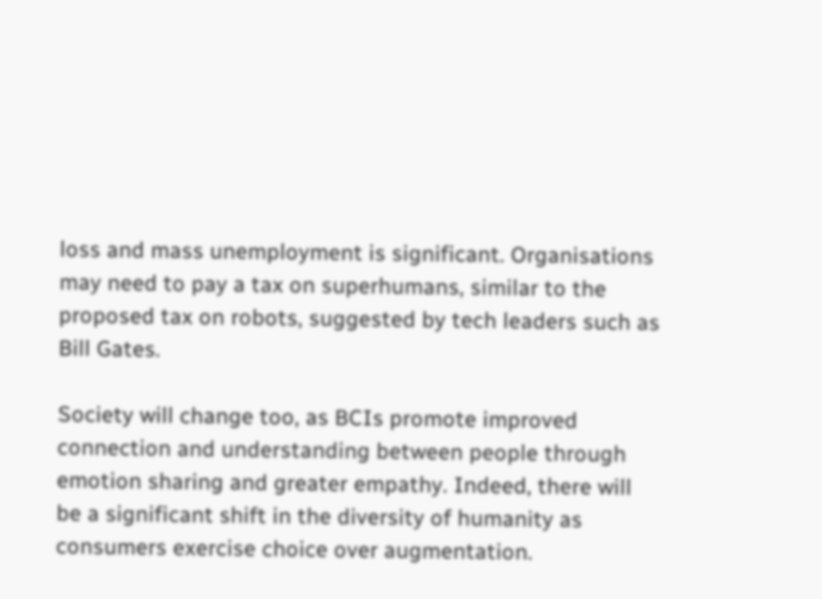loss and mass unemployment is significant. Organisations may need to pay a tax on superhumans, similar to the proposed tax on robots, suggested by tech leaders such as Bill Gates.

Society will change too, as BCIs promote improved connection and understanding between people through emotion sharing and greater empathy. Indeed, there will be a significant shift in the diversity of humanity as consumers exercise choice over augmentation.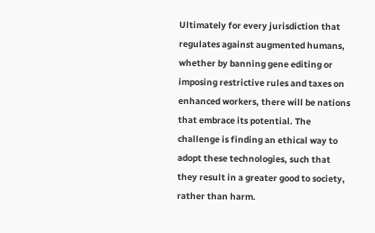Ultimately for every jurisdiction that regulates against augmented humans, whether by banning gene editing or imposing restrictive rules and taxes on enhanced workers, there will be nations that embrace its potential. The challenge is finding an ethical way to adopt these technologies, such that they result in a greater good to society, rather than harm.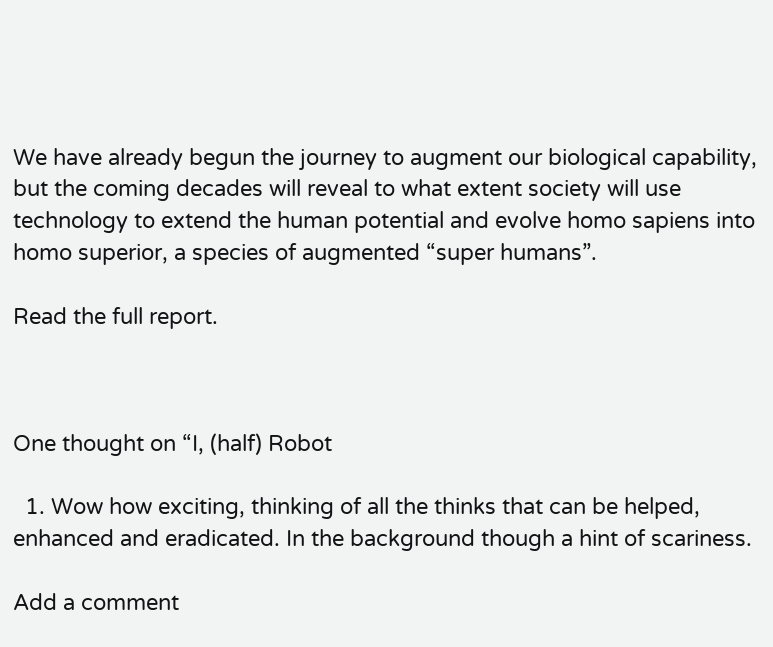We have already begun the journey to augment our biological capability, but the coming decades will reveal to what extent society will use technology to extend the human potential and evolve homo sapiens into homo superior, a species of augmented “super humans”.

Read the full report.



One thought on “I, (half) Robot

  1. Wow how exciting, thinking of all the thinks that can be helped, enhanced and eradicated. In the background though a hint of scariness.

Add a comment